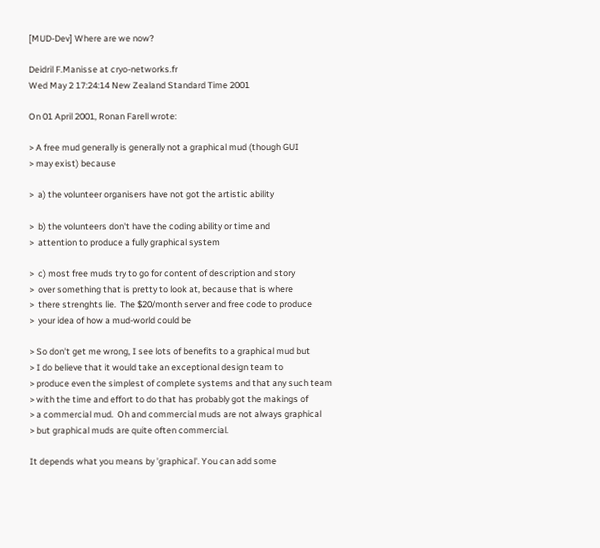[MUD-Dev] Where are we now?

Deidril F.Manisse at cryo-networks.fr
Wed May 2 17:24:14 New Zealand Standard Time 2001

On 01 April 2001, Ronan Farell wrote:

> A free mud generally is generally not a graphical mud (though GUI
> may exist) because

>  a) the volunteer organisers have not got the artistic ability

>  b) the volunteers don't have the coding ability or time and
>  attention to produce a fully graphical system

>  c) most free muds try to go for content of description and story
>  over something that is pretty to look at, because that is where
>  there strenghts lie.  The $20/month server and free code to produce
>  your idea of how a mud-world could be

> So don't get me wrong, I see lots of benefits to a graphical mud but
> I do believe that it would take an exceptional design team to
> produce even the simplest of complete systems and that any such team
> with the time and effort to do that has probably got the makings of
> a commercial mud.  Oh and commercial muds are not always graphical
> but graphical muds are quite often commercial.

It depends what you means by 'graphical'. You can add some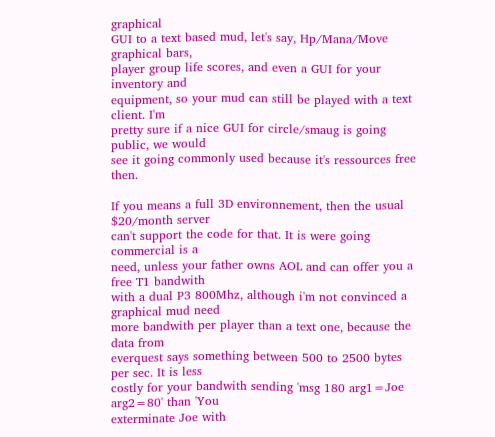graphical
GUI to a text based mud, let's say, Hp/Mana/Move graphical bars,
player group life scores, and even a GUI for your inventory and
equipment, so your mud can still be played with a text client. I'm
pretty sure if a nice GUI for circle/smaug is going public, we would
see it going commonly used because it's ressources free then.

If you means a full 3D environnement, then the usual $20/month server
can't support the code for that. It is were going commercial is a
need, unless your father owns AOL and can offer you a free T1 bandwith
with a dual P3 800Mhz, although i'm not convinced a graphical mud need
more bandwith per player than a text one, because the data from
everquest says something between 500 to 2500 bytes per sec. It is less
costly for your bandwith sending 'msg 180 arg1=Joe arg2=80' than 'You
exterminate Joe with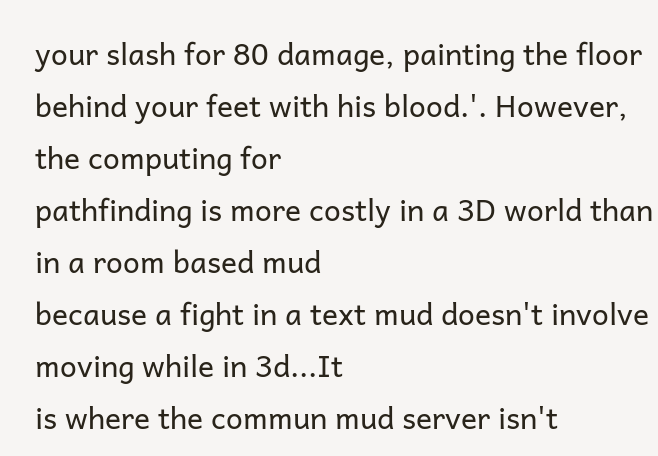your slash for 80 damage, painting the floor
behind your feet with his blood.'. However, the computing for
pathfinding is more costly in a 3D world than in a room based mud
because a fight in a text mud doesn't involve moving while in 3d...It
is where the commun mud server isn't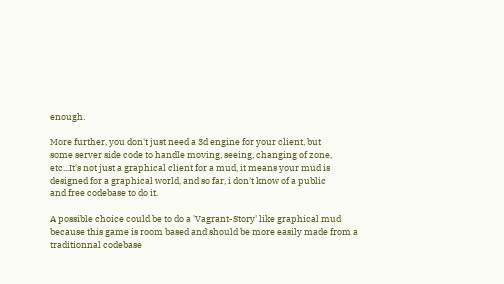enough.

More further, you don't just need a 3d engine for your client, but
some server side code to handle moving, seeing, changing of zone,
etc...It's not just a graphical client for a mud, it means your mud is
designed for a graphical world, and so far, i don't know of a public
and free codebase to do it.

A possible choice could be to do a 'Vagrant-Story' like graphical mud
because this game is room based and should be more easily made from a
traditionnal codebase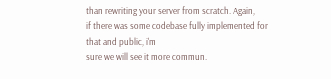than rewriting your server from scratch. Again,
if there was some codebase fully implemented for that and public, i'm
sure we will see it more commun.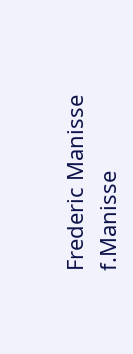Frederic Manisse
f.Manisse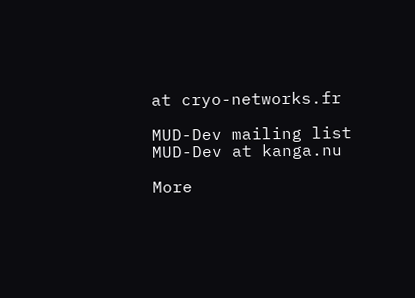at cryo-networks.fr

MUD-Dev mailing list
MUD-Dev at kanga.nu

More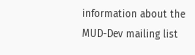information about the MUD-Dev mailing list